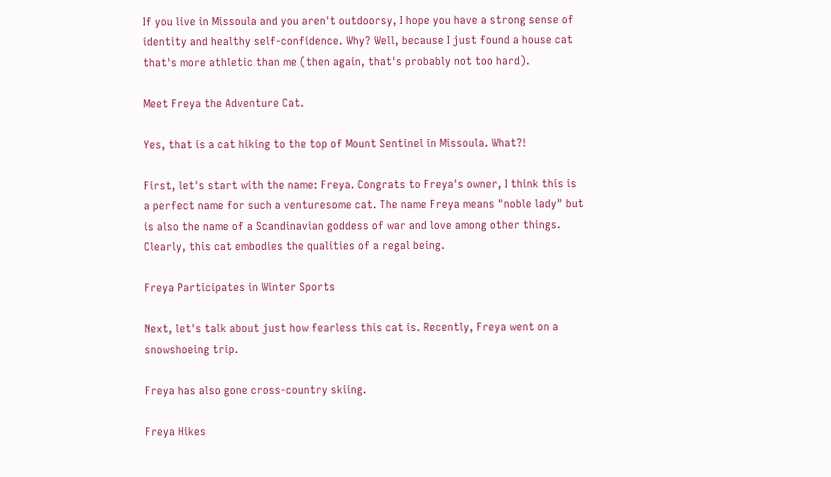If you live in Missoula and you aren't outdoorsy, I hope you have a strong sense of identity and healthy self-confidence. Why? Well, because I just found a house cat that's more athletic than me (then again, that's probably not too hard).

Meet Freya the Adventure Cat.

Yes, that is a cat hiking to the top of Mount Sentinel in Missoula. What?!

First, let's start with the name: Freya. Congrats to Freya's owner, I think this is a perfect name for such a venturesome cat. The name Freya means "noble lady" but is also the name of a Scandinavian goddess of war and love among other things. Clearly, this cat embodies the qualities of a regal being.

Freya Participates in Winter Sports

Next, let's talk about just how fearless this cat is. Recently, Freya went on a snowshoeing trip.

Freya has also gone cross-country skiing.

Freya Hikes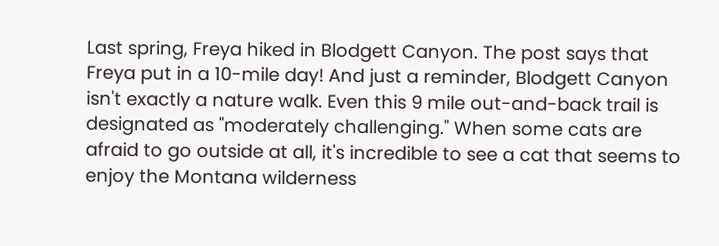Last spring, Freya hiked in Blodgett Canyon. The post says that Freya put in a 10-mile day! And just a reminder, Blodgett Canyon isn't exactly a nature walk. Even this 9 mile out-and-back trail is designated as "moderately challenging." When some cats are afraid to go outside at all, it's incredible to see a cat that seems to enjoy the Montana wilderness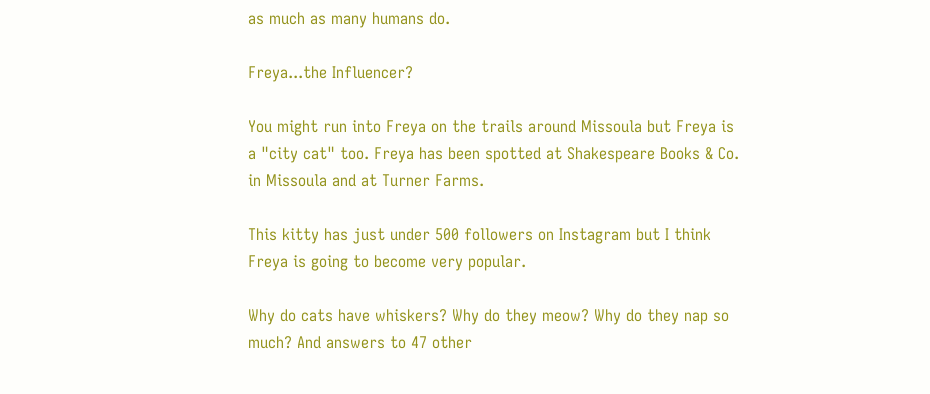as much as many humans do.

Freya...the Influencer?

You might run into Freya on the trails around Missoula but Freya is a "city cat" too. Freya has been spotted at Shakespeare Books & Co. in Missoula and at Turner Farms.

This kitty has just under 500 followers on Instagram but I think Freya is going to become very popular.

Why do cats have whiskers? Why do they meow? Why do they nap so much? And answers to 47 other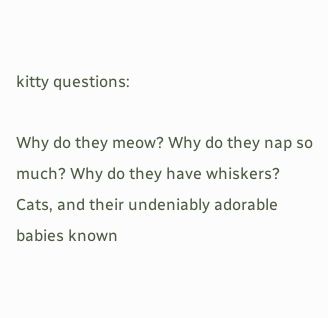kitty questions:

Why do they meow? Why do they nap so much? Why do they have whiskers? Cats, and their undeniably adorable babies known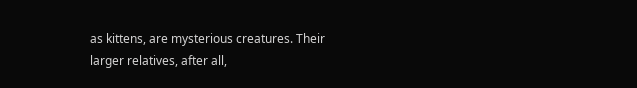as kittens, are mysterious creatures. Their larger relatives, after all,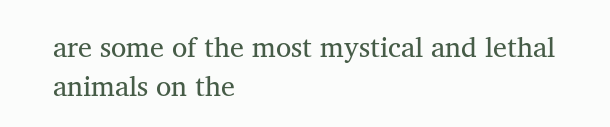are some of the most mystical and lethal animals on the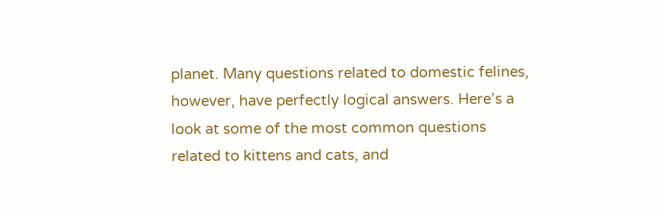planet. Many questions related to domestic felines, however, have perfectly logical answers. Here’s a look at some of the most common questions related to kittens and cats, and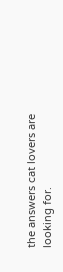the answers cat lovers are looking for.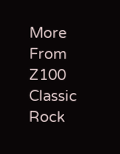More From Z100 Classic Rock